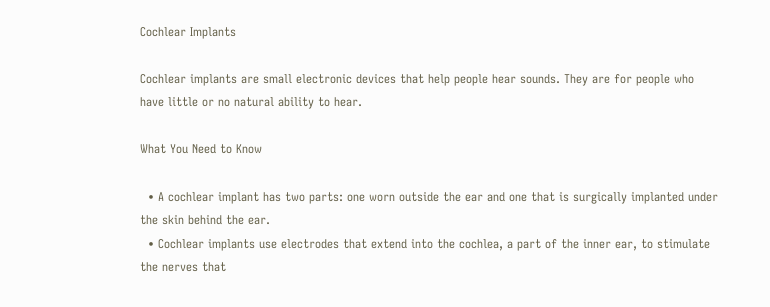Cochlear Implants

Cochlear implants are small electronic devices that help people hear sounds. They are for people who have little or no natural ability to hear.

What You Need to Know

  • A cochlear implant has two parts: one worn outside the ear and one that is surgically implanted under the skin behind the ear.
  • Cochlear implants use electrodes that extend into the cochlea, a part of the inner ear, to stimulate the nerves that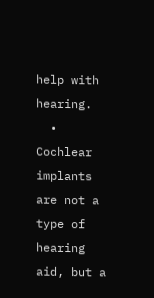help with hearing.
  • Cochlear implants are not a type of hearing aid, but a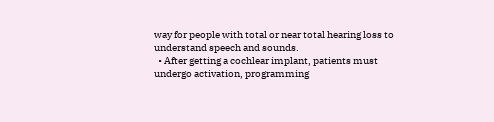way for people with total or near total hearing loss to understand speech and sounds.
  • After getting a cochlear implant, patients must undergo activation, programming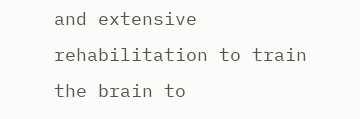and extensive rehabilitation to train the brain to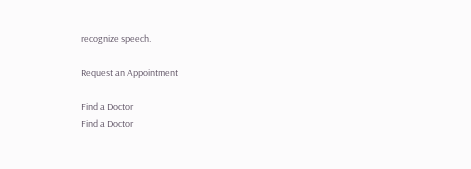recognize speech.

Request an Appointment

Find a Doctor
Find a Doctor